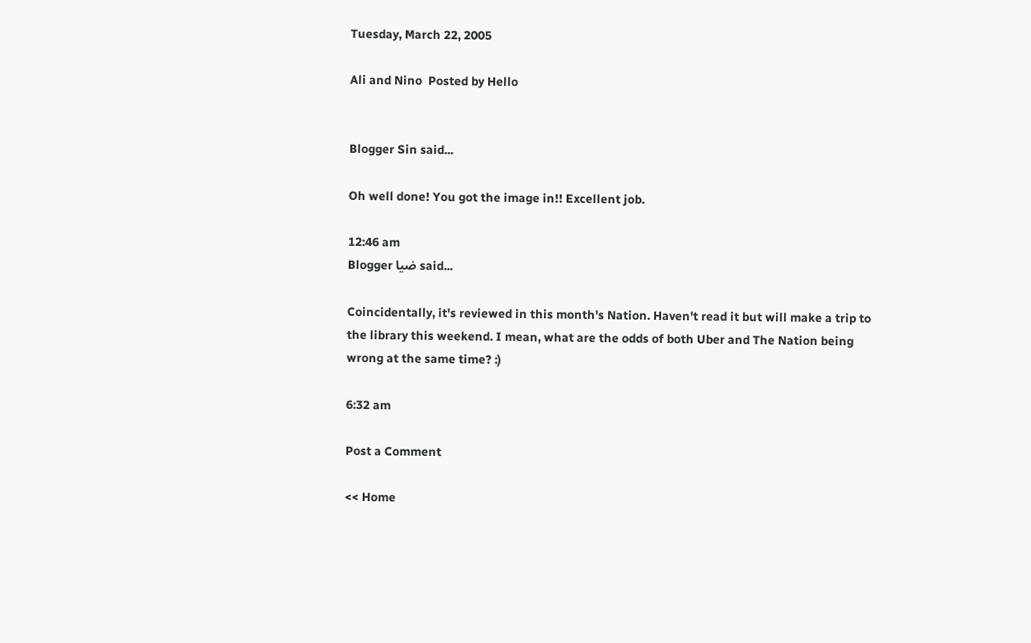Tuesday, March 22, 2005

Ali and Nino  Posted by Hello


Blogger Sin said...

Oh well done! You got the image in!! Excellent job.

12:46 am
Blogger ضیا said...

Coincidentally, it's reviewed in this month's Nation. Haven't read it but will make a trip to the library this weekend. I mean, what are the odds of both Uber and The Nation being wrong at the same time? :)

6:32 am

Post a Comment

<< Home